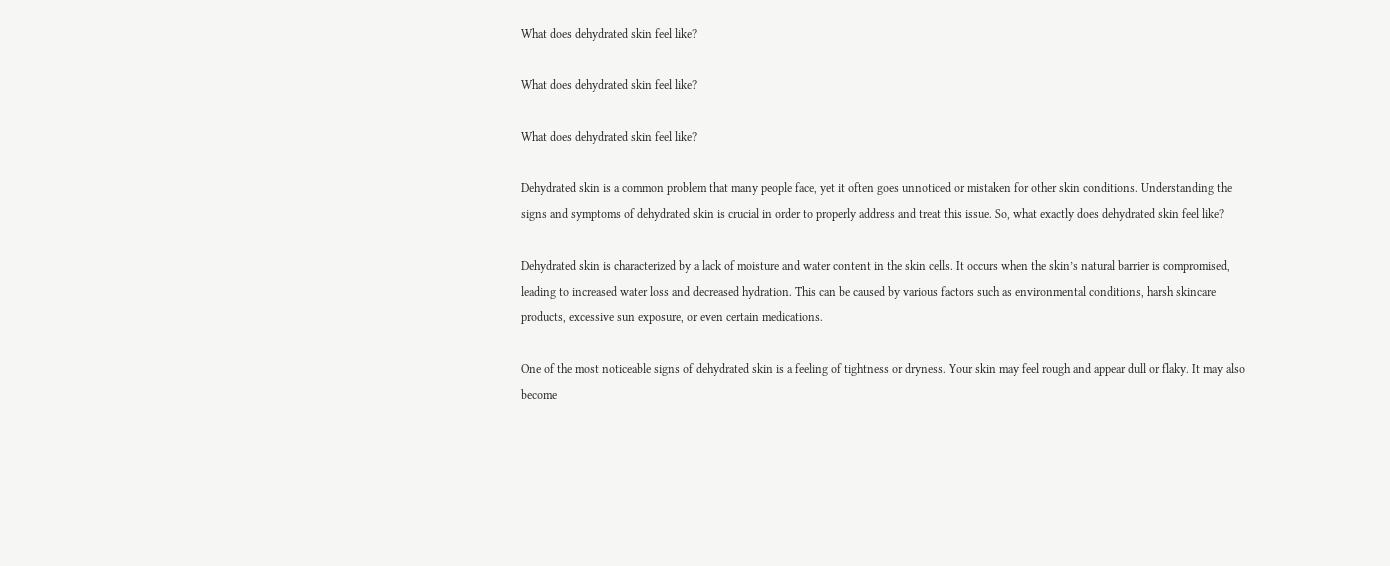What does dehydrated skin feel like?

What does dehydrated skin feel like?

What does dehydrated skin feel like?

Dehydrated skin is a common problem that many people face, yet it often goes unnoticed or mistaken for other skin conditions. Understanding the signs and symptoms of dehydrated skin is crucial in order to properly address and treat this issue. So, what exactly does dehydrated skin feel like?

Dehydrated skin is characterized by a lack of moisture and water content in the skin cells. It occurs when the skin’s natural barrier is compromised, leading to increased water loss and decreased hydration. This can be caused by various factors such as environmental conditions, harsh skincare products, excessive sun exposure, or even certain medications.

One of the most noticeable signs of dehydrated skin is a feeling of tightness or dryness. Your skin may feel rough and appear dull or flaky. It may also become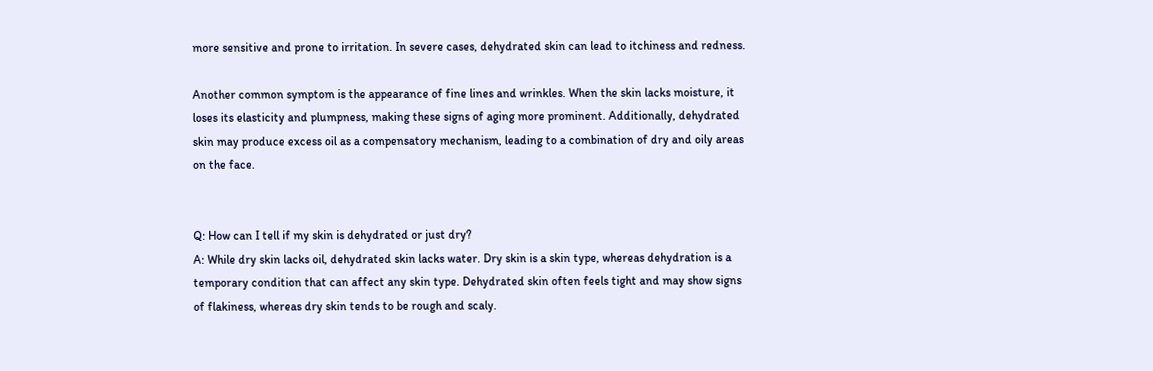more sensitive and prone to irritation. In severe cases, dehydrated skin can lead to itchiness and redness.

Another common symptom is the appearance of fine lines and wrinkles. When the skin lacks moisture, it loses its elasticity and plumpness, making these signs of aging more prominent. Additionally, dehydrated skin may produce excess oil as a compensatory mechanism, leading to a combination of dry and oily areas on the face.


Q: How can I tell if my skin is dehydrated or just dry?
A: While dry skin lacks oil, dehydrated skin lacks water. Dry skin is a skin type, whereas dehydration is a temporary condition that can affect any skin type. Dehydrated skin often feels tight and may show signs of flakiness, whereas dry skin tends to be rough and scaly.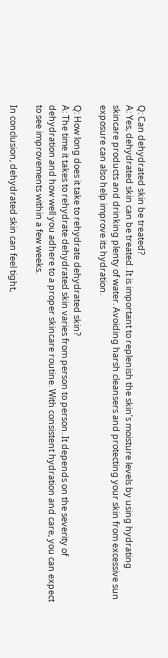Q: Can dehydrated skin be treated?
A: Yes, dehydrated skin can be treated. It is important to replenish the skin’s moisture levels by using hydrating skincare products and drinking plenty of water. Avoiding harsh cleansers and protecting your skin from excessive sun exposure can also help improve its hydration.

Q: How long does it take to rehydrate dehydrated skin?
A: The time it takes to rehydrate dehydrated skin varies from person to person. It depends on the severity of dehydration and how well you adhere to a proper skincare routine. With consistent hydration and care, you can expect to see improvements within a few weeks.

In conclusion, dehydrated skin can feel tight,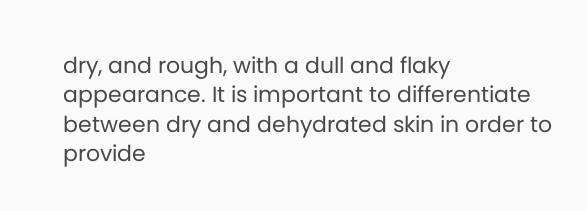dry, and rough, with a dull and flaky appearance. It is important to differentiate between dry and dehydrated skin in order to provide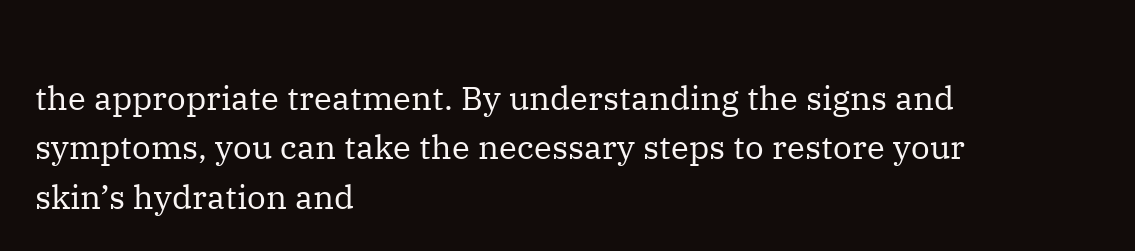the appropriate treatment. By understanding the signs and symptoms, you can take the necessary steps to restore your skin’s hydration and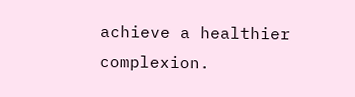achieve a healthier complexion.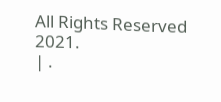All Rights Reserved 2021.
| .